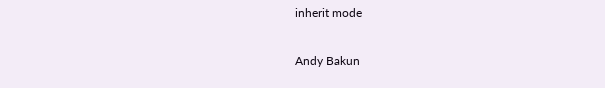inherit mode

Andy Bakun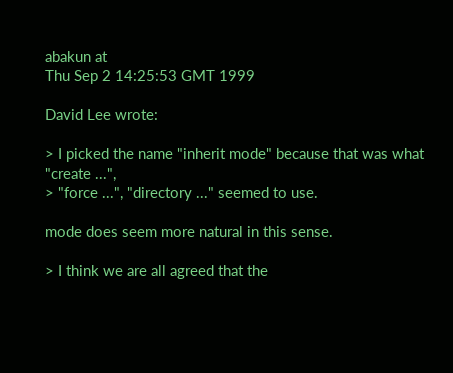abakun at
Thu Sep 2 14:25:53 GMT 1999

David Lee wrote:

> I picked the name "inherit mode" because that was what "create ...",
> "force ...", "directory ..." seemed to use.

mode does seem more natural in this sense.

> I think we are all agreed that the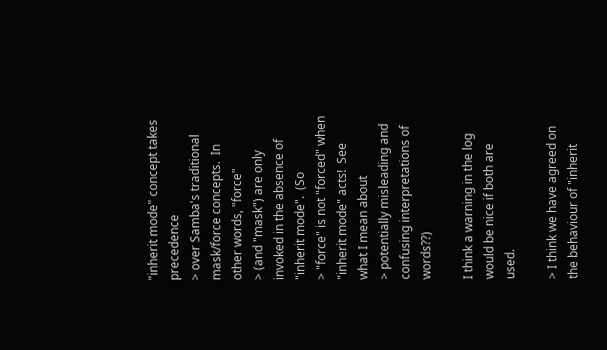"inherit mode" concept takes precedence
> over Samba's traditional mask/force concepts.  In other words, "force"
> (and "mask") are only invoked in the absence of "inherit mode".  (So
> "force" is not "forced" when "inherit mode" acts!  See what I mean about
> potentially misleading and confusing interpretations of words??)

I think a warning in the log would be nice if both are used.

> I think we have agreed on the behaviour of "inherit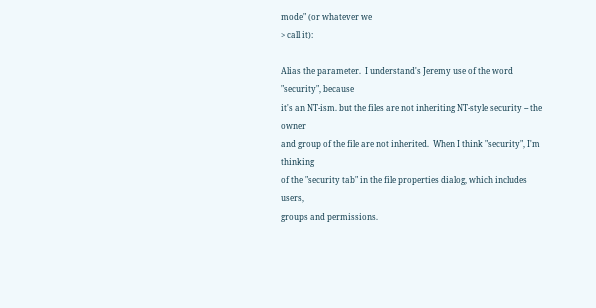mode" (or whatever we
> call it):

Alias the parameter.  I understand's Jeremy use of the word "security", because
it's an NT-ism. but the files are not inheriting NT-style security -- the owner
and group of the file are not inherited.  When I think "security", I'm thinking
of the "security tab" in the file properties dialog, which includes users,
groups and permissions.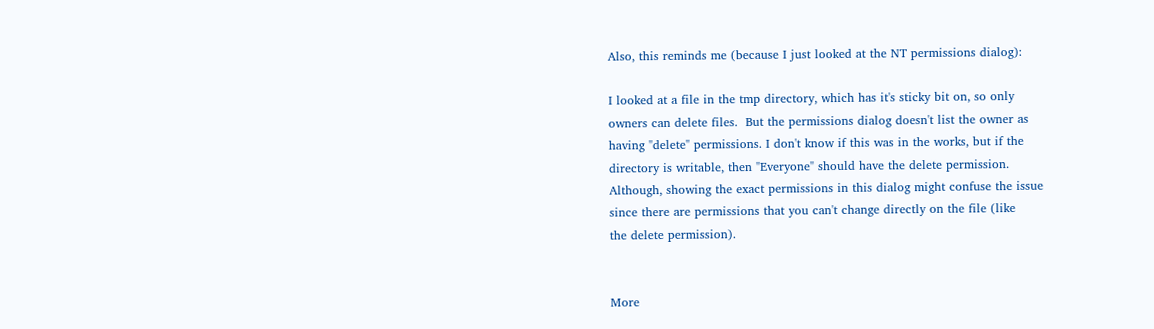Also, this reminds me (because I just looked at the NT permissions dialog):

I looked at a file in the tmp directory, which has it's sticky bit on, so only
owners can delete files.  But the permissions dialog doesn't list the owner as
having "delete" permissions. I don't know if this was in the works, but if the
directory is writable, then "Everyone" should have the delete permission.
Although, showing the exact permissions in this dialog might confuse the issue
since there are permissions that you can't change directly on the file (like
the delete permission).


More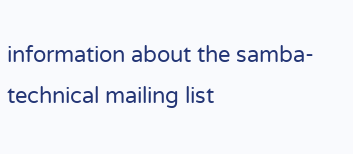information about the samba-technical mailing list